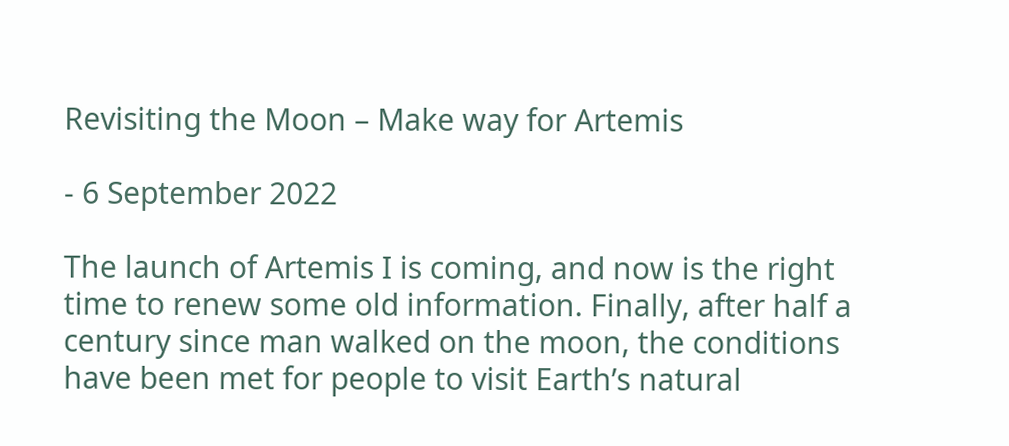Revisiting the Moon – Make way for Artemis

- 6 September 2022

The launch of Artemis I is coming, and now is the right time to renew some old information. Finally, after half a century since man walked on the moon, the conditions have been met for people to visit Earth’s natural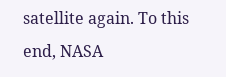satellite again. To this end, NASA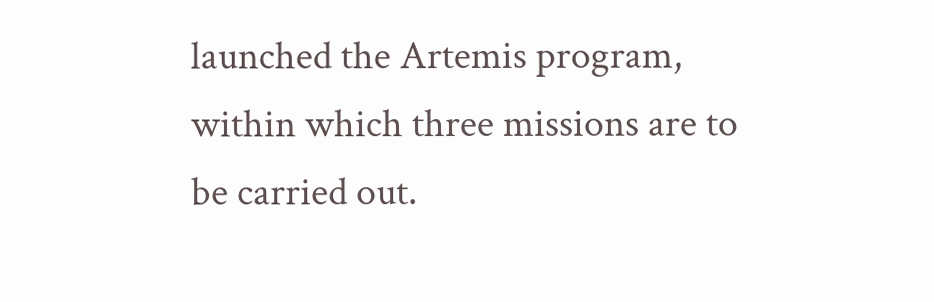launched the Artemis program, within which three missions are to be carried out.